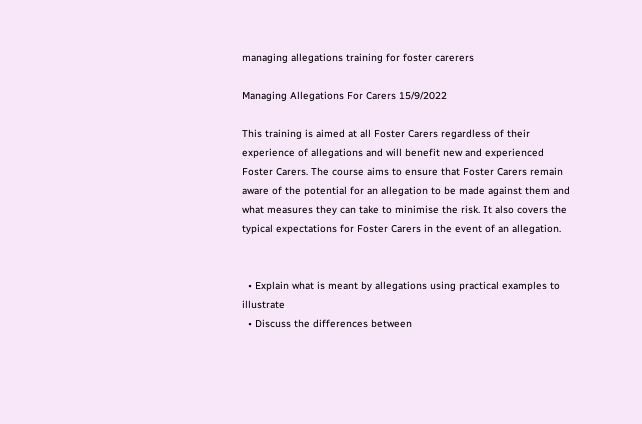managing allegations training for foster carerers

Managing Allegations For Carers 15/9/2022

This training is aimed at all Foster Carers regardless of their experience of allegations and will benefit new and experienced Foster Carers. The course aims to ensure that Foster Carers remain aware of the potential for an allegation to be made against them and what measures they can take to minimise the risk. It also covers the typical expectations for Foster Carers in the event of an allegation.


  • Explain what is meant by allegations using practical examples to illustrate
  • Discuss the differences between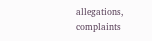allegations, complaints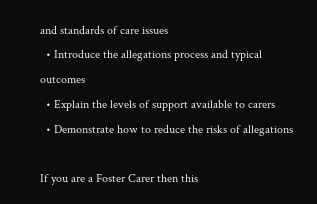and standards of care issues
  • Introduce the allegations process and typical outcomes
  • Explain the levels of support available to carers
  • Demonstrate how to reduce the risks of allegations

If you are a Foster Carer then this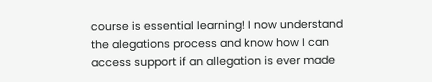course is essential learning! I now understand the alegations process and know how I can access support if an allegation is ever made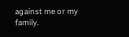against me or my family.